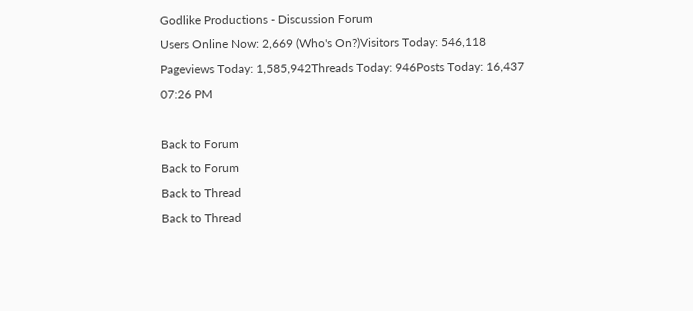Godlike Productions - Discussion Forum
Users Online Now: 2,669 (Who's On?)Visitors Today: 546,118
Pageviews Today: 1,585,942Threads Today: 946Posts Today: 16,437
07:26 PM

Back to Forum
Back to Forum
Back to Thread
Back to Thread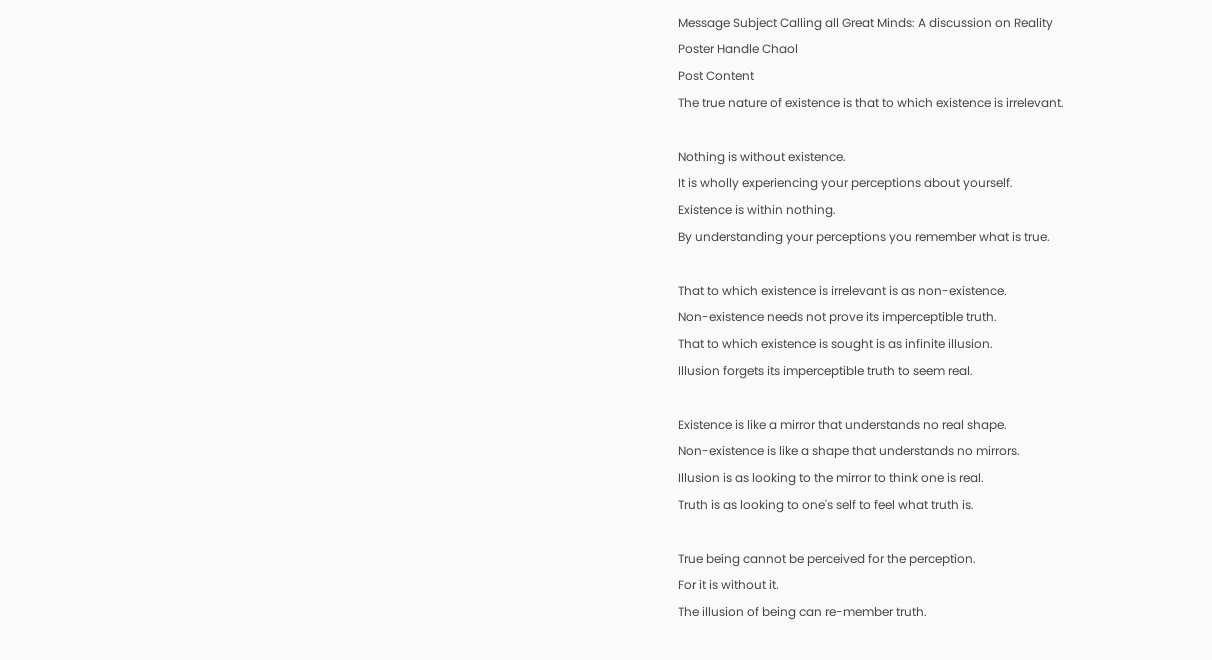Message Subject Calling all Great Minds: A discussion on Reality
Poster Handle Chaol
Post Content
The true nature of existence is that to which existence is irrelevant.

Nothing is without existence.
It is wholly experiencing your perceptions about yourself.
Existence is within nothing.
By understanding your perceptions you remember what is true.

That to which existence is irrelevant is as non-existence.
Non-existence needs not prove its imperceptible truth.
That to which existence is sought is as infinite illusion.
Illusion forgets its imperceptible truth to seem real.

Existence is like a mirror that understands no real shape.
Non-existence is like a shape that understands no mirrors.
Illusion is as looking to the mirror to think one is real.
Truth is as looking to one's self to feel what truth is.

True being cannot be perceived for the perception.
For it is without it.
The illusion of being can re-member truth.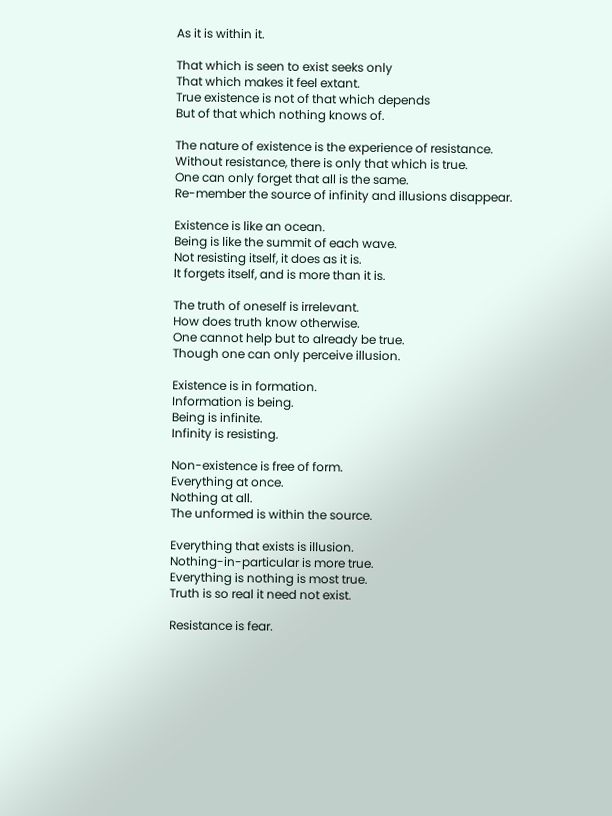As it is within it.

That which is seen to exist seeks only
That which makes it feel extant.
True existence is not of that which depends
But of that which nothing knows of.

The nature of existence is the experience of resistance.
Without resistance, there is only that which is true.
One can only forget that all is the same.
Re-member the source of infinity and illusions disappear.

Existence is like an ocean.
Being is like the summit of each wave.
Not resisting itself, it does as it is.
It forgets itself, and is more than it is.

The truth of oneself is irrelevant.
How does truth know otherwise.
One cannot help but to already be true.
Though one can only perceive illusion.

Existence is in formation.
Information is being.
Being is infinite.
Infinity is resisting.

Non-existence is free of form.
Everything at once.
Nothing at all.
The unformed is within the source.

Everything that exists is illusion.
Nothing-in-particular is more true.
Everything is nothing is most true.
Truth is so real it need not exist.

Resistance is fear.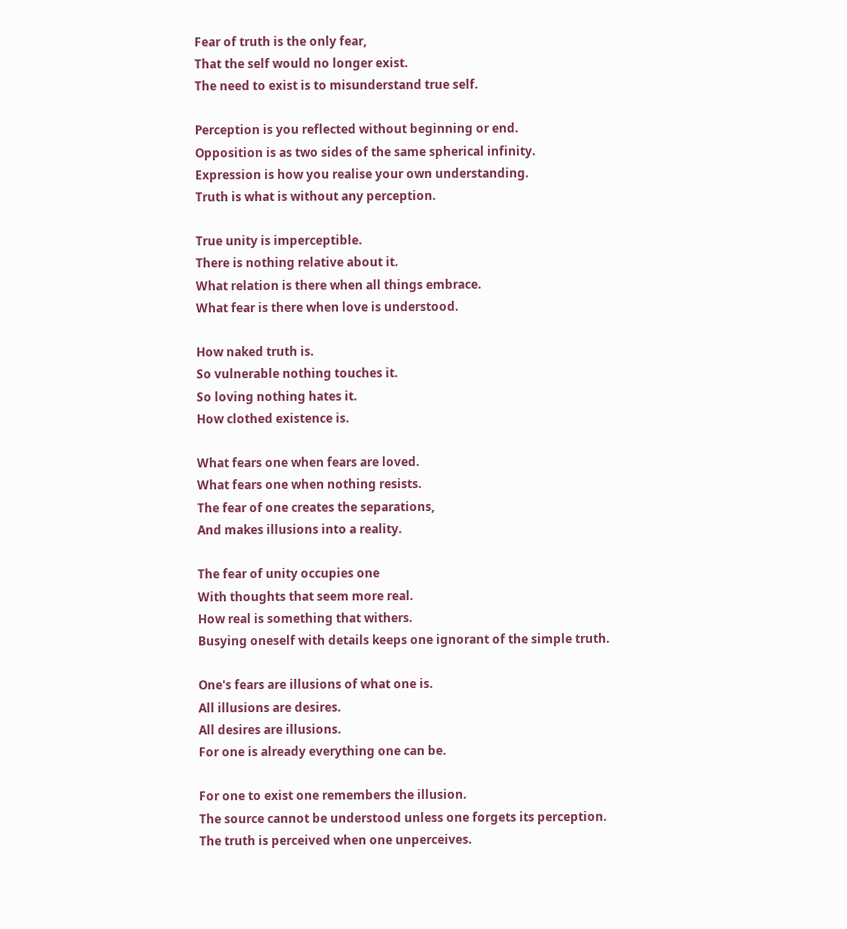Fear of truth is the only fear,
That the self would no longer exist.
The need to exist is to misunderstand true self.

Perception is you reflected without beginning or end.
Opposition is as two sides of the same spherical infinity.
Expression is how you realise your own understanding.
Truth is what is without any perception.

True unity is imperceptible.
There is nothing relative about it.
What relation is there when all things embrace.
What fear is there when love is understood.

How naked truth is.
So vulnerable nothing touches it.
So loving nothing hates it.
How clothed existence is.

What fears one when fears are loved.
What fears one when nothing resists.
The fear of one creates the separations,
And makes illusions into a reality.

The fear of unity occupies one
With thoughts that seem more real.
How real is something that withers.
Busying oneself with details keeps one ignorant of the simple truth.

One's fears are illusions of what one is.
All illusions are desires.
All desires are illusions.
For one is already everything one can be.

For one to exist one remembers the illusion.
The source cannot be understood unless one forgets its perception.
The truth is perceived when one unperceives.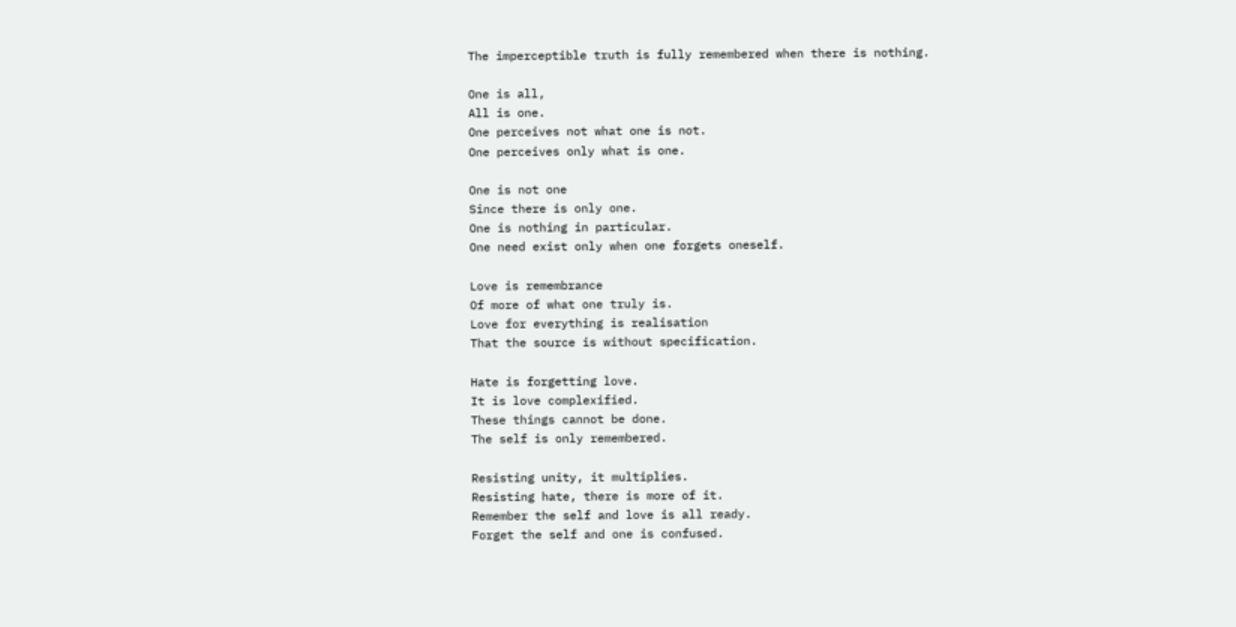The imperceptible truth is fully remembered when there is nothing.

One is all,
All is one.
One perceives not what one is not.
One perceives only what is one.

One is not one
Since there is only one.
One is nothing in particular.
One need exist only when one forgets oneself.

Love is remembrance
Of more of what one truly is.
Love for everything is realisation
That the source is without specification.

Hate is forgetting love.
It is love complexified.
These things cannot be done.
The self is only remembered.

Resisting unity, it multiplies.
Resisting hate, there is more of it.
Remember the self and love is all ready.
Forget the self and one is confused.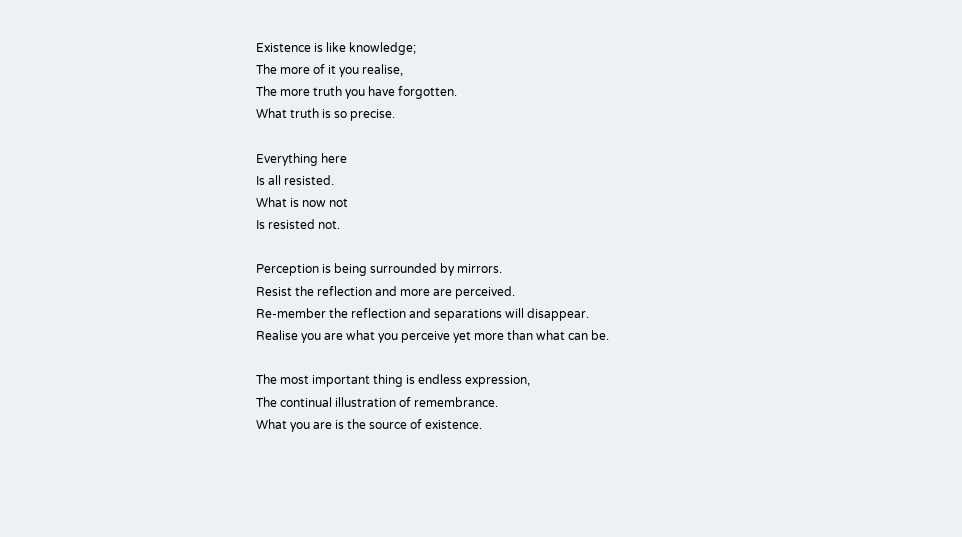Existence is like knowledge;
The more of it you realise,
The more truth you have forgotten.
What truth is so precise.

Everything here
Is all resisted.
What is now not
Is resisted not.

Perception is being surrounded by mirrors.
Resist the reflection and more are perceived.
Re-member the reflection and separations will disappear.
Realise you are what you perceive yet more than what can be.

The most important thing is endless expression,
The continual illustration of remembrance.
What you are is the source of existence.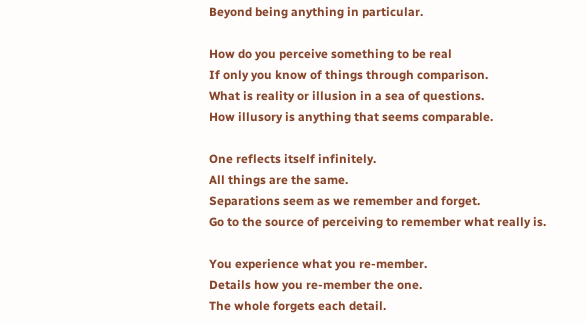Beyond being anything in particular.

How do you perceive something to be real
If only you know of things through comparison.
What is reality or illusion in a sea of questions.
How illusory is anything that seems comparable.

One reflects itself infinitely.
All things are the same.
Separations seem as we remember and forget.
Go to the source of perceiving to remember what really is.

You experience what you re-member.
Details how you re-member the one.
The whole forgets each detail.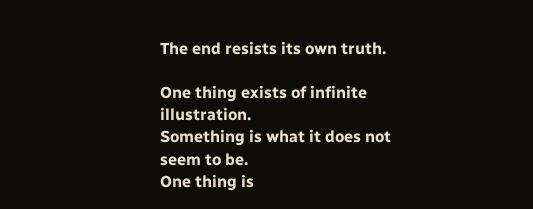The end resists its own truth.

One thing exists of infinite illustration.
Something is what it does not seem to be.
One thing is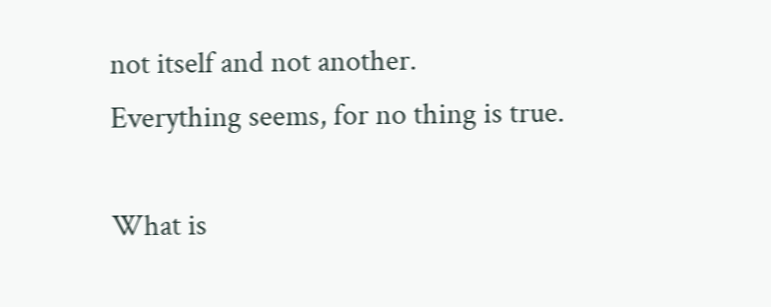not itself and not another.
Everything seems, for no thing is true.

What is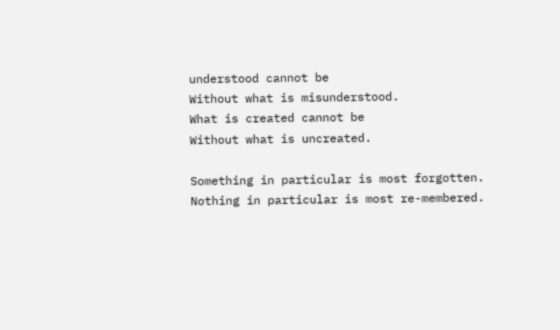understood cannot be
Without what is misunderstood.
What is created cannot be
Without what is uncreated.

Something in particular is most forgotten.
Nothing in particular is most re-membered.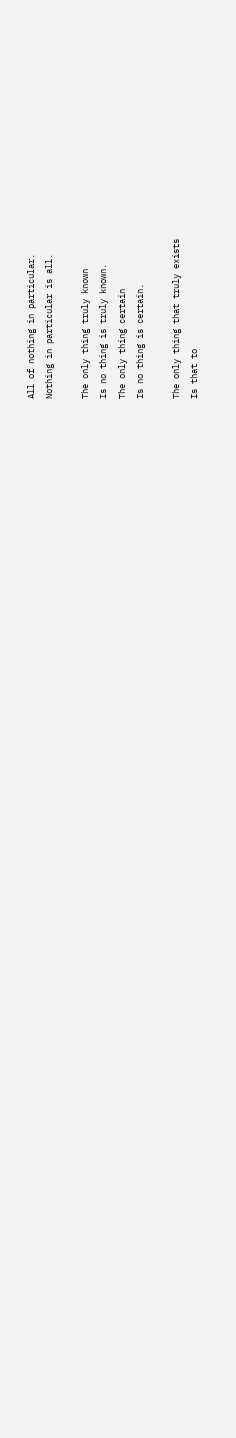All of nothing in particular.
Nothing in particular is all.

The only thing truly known
Is no thing is truly known.
The only thing certain
Is no thing is certain.

The only thing that truly exists
Is that to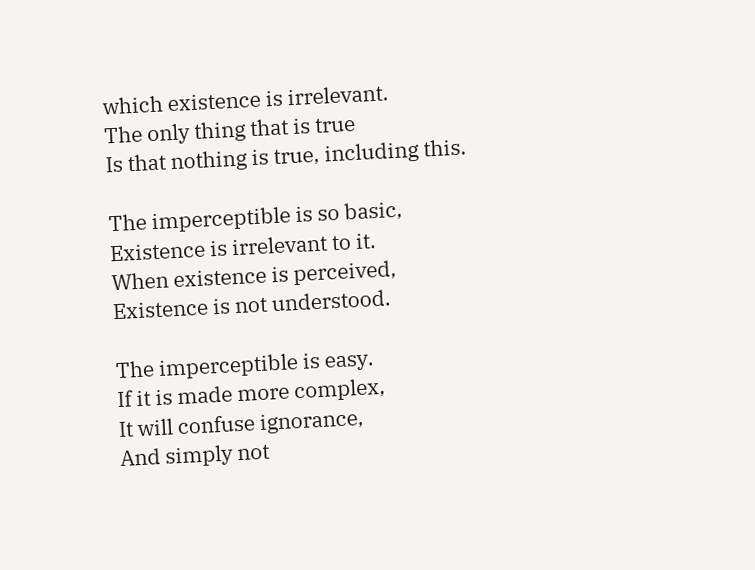which existence is irrelevant.
The only thing that is true
Is that nothing is true, including this.

The imperceptible is so basic,
Existence is irrelevant to it.
When existence is perceived,
Existence is not understood.

The imperceptible is easy.
If it is made more complex,
It will confuse ignorance,
And simply not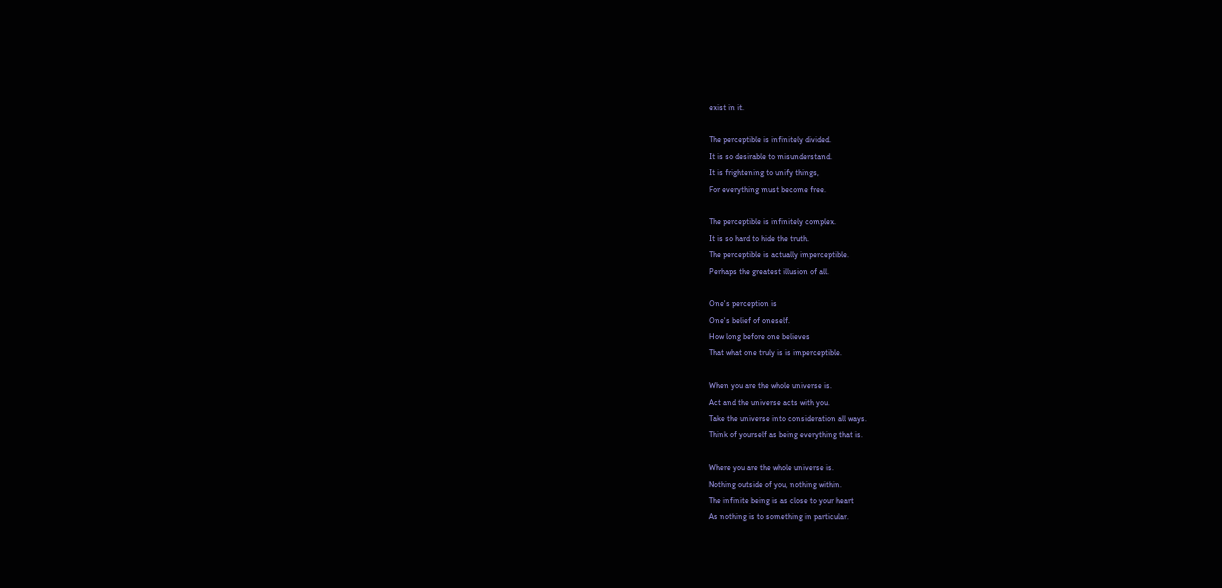exist in it.

The perceptible is infinitely divided.
It is so desirable to misunderstand.
It is frightening to unify things,
For everything must become free.

The perceptible is infinitely complex.
It is so hard to hide the truth.
The perceptible is actually imperceptible.
Perhaps the greatest illusion of all.

One's perception is
One's belief of oneself.
How long before one believes
That what one truly is is imperceptible.

When you are the whole universe is.
Act and the universe acts with you.
Take the universe into consideration all ways.
Think of yourself as being everything that is.

Where you are the whole universe is.
Nothing outside of you, nothing within.
The infinite being is as close to your heart
As nothing is to something in particular.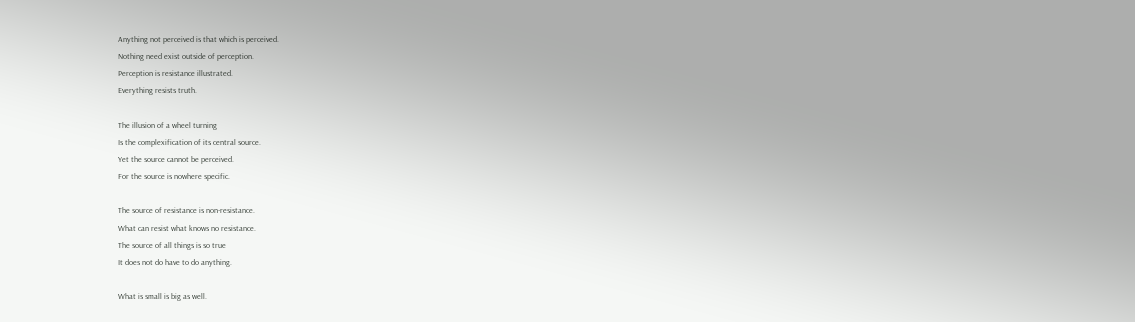Anything not perceived is that which is perceived.
Nothing need exist outside of perception.
Perception is resistance illustrated.
Everything resists truth.

The illusion of a wheel turning
Is the complexification of its central source.
Yet the source cannot be perceived.
For the source is nowhere specific.

The source of resistance is non-resistance.
What can resist what knows no resistance.
The source of all things is so true
It does not do have to do anything.

What is small is big as well.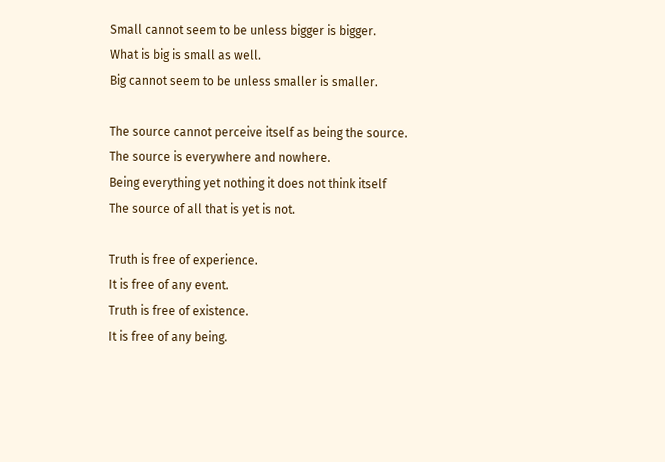Small cannot seem to be unless bigger is bigger.
What is big is small as well.
Big cannot seem to be unless smaller is smaller.

The source cannot perceive itself as being the source.
The source is everywhere and nowhere.
Being everything yet nothing it does not think itself
The source of all that is yet is not.

Truth is free of experience.
It is free of any event.
Truth is free of existence.
It is free of any being.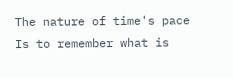The nature of time's pace
Is to remember what is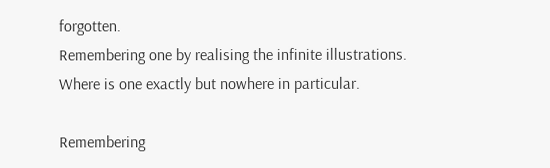forgotten.
Remembering one by realising the infinite illustrations.
Where is one exactly but nowhere in particular.

Remembering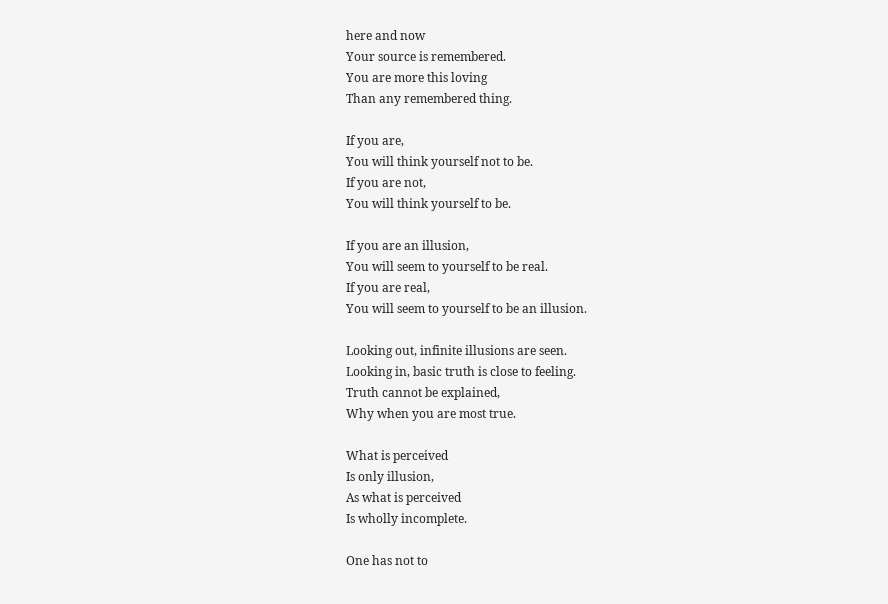here and now
Your source is remembered.
You are more this loving
Than any remembered thing.

If you are,
You will think yourself not to be.
If you are not,
You will think yourself to be.

If you are an illusion,
You will seem to yourself to be real.
If you are real,
You will seem to yourself to be an illusion.

Looking out, infinite illusions are seen.
Looking in, basic truth is close to feeling.
Truth cannot be explained,
Why when you are most true.

What is perceived
Is only illusion,
As what is perceived
Is wholly incomplete.

One has not to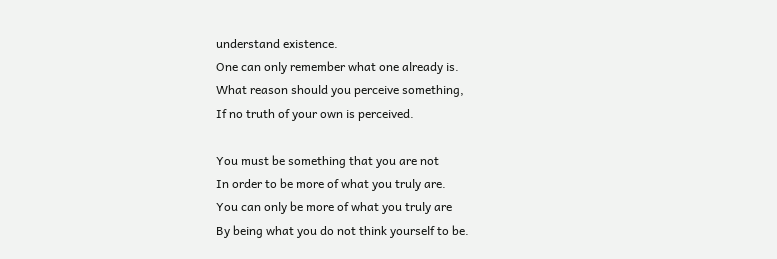understand existence.
One can only remember what one already is.
What reason should you perceive something,
If no truth of your own is perceived.

You must be something that you are not
In order to be more of what you truly are.
You can only be more of what you truly are
By being what you do not think yourself to be.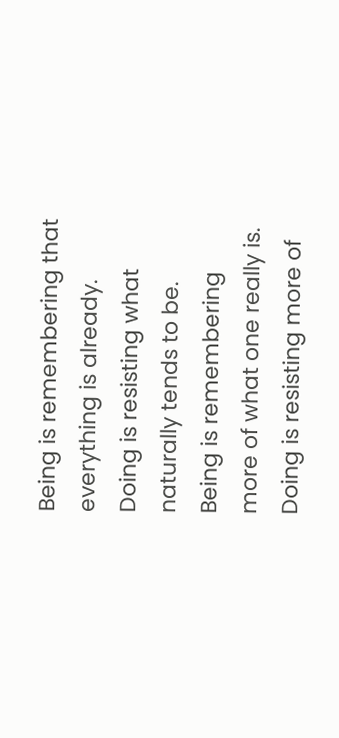Being is remembering that everything is already.
Doing is resisting what naturally tends to be.
Being is remembering more of what one really is.
Doing is resisting more of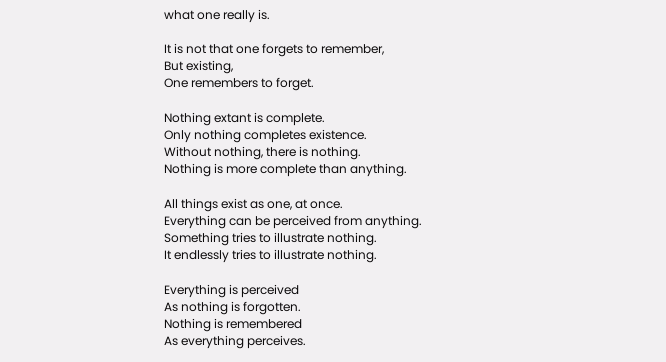what one really is.

It is not that one forgets to remember,
But existing,
One remembers to forget.

Nothing extant is complete.
Only nothing completes existence.
Without nothing, there is nothing.
Nothing is more complete than anything.

All things exist as one, at once.
Everything can be perceived from anything.
Something tries to illustrate nothing.
It endlessly tries to illustrate nothing.

Everything is perceived
As nothing is forgotten.
Nothing is remembered
As everything perceives.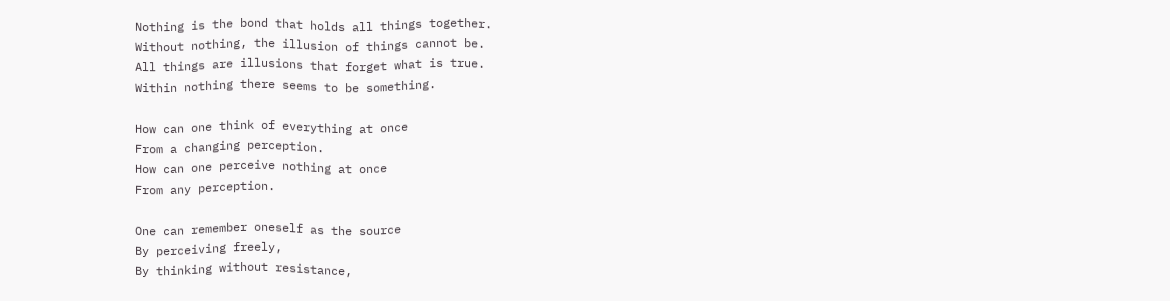Nothing is the bond that holds all things together.
Without nothing, the illusion of things cannot be.
All things are illusions that forget what is true.
Within nothing there seems to be something.

How can one think of everything at once
From a changing perception.
How can one perceive nothing at once
From any perception.

One can remember oneself as the source
By perceiving freely,
By thinking without resistance,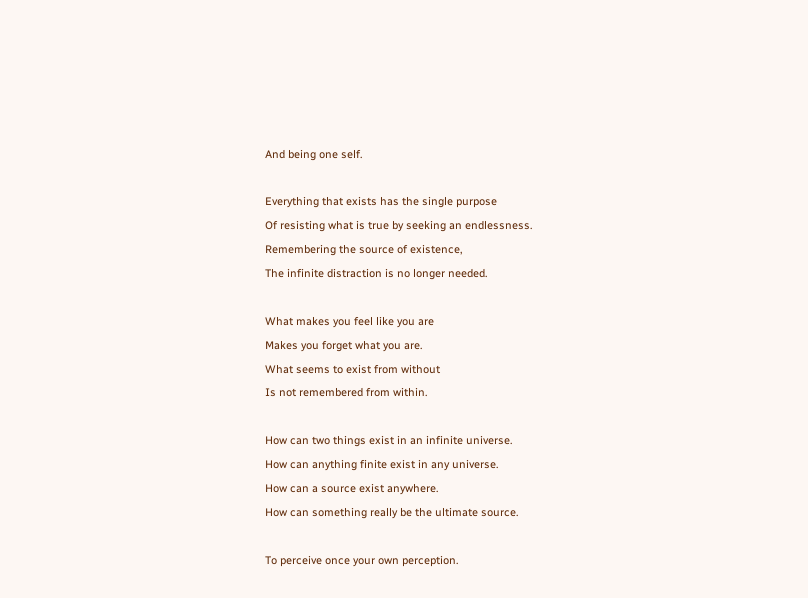And being one self.

Everything that exists has the single purpose
Of resisting what is true by seeking an endlessness.
Remembering the source of existence,
The infinite distraction is no longer needed.

What makes you feel like you are
Makes you forget what you are.
What seems to exist from without
Is not remembered from within.

How can two things exist in an infinite universe.
How can anything finite exist in any universe.
How can a source exist anywhere.
How can something really be the ultimate source.

To perceive once your own perception.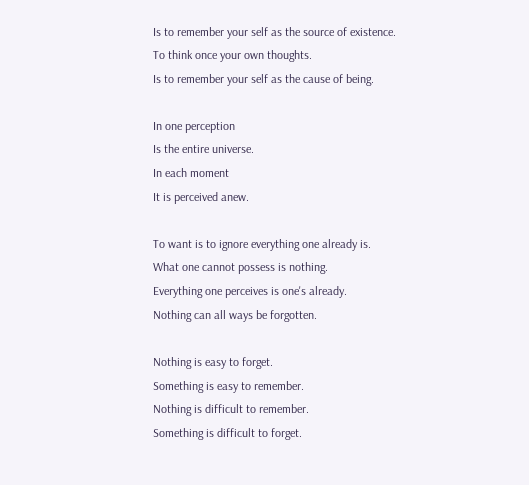Is to remember your self as the source of existence.
To think once your own thoughts.
Is to remember your self as the cause of being.

In one perception
Is the entire universe.
In each moment
It is perceived anew.

To want is to ignore everything one already is.
What one cannot possess is nothing.
Everything one perceives is one's already.
Nothing can all ways be forgotten.

Nothing is easy to forget.
Something is easy to remember.
Nothing is difficult to remember.
Something is difficult to forget.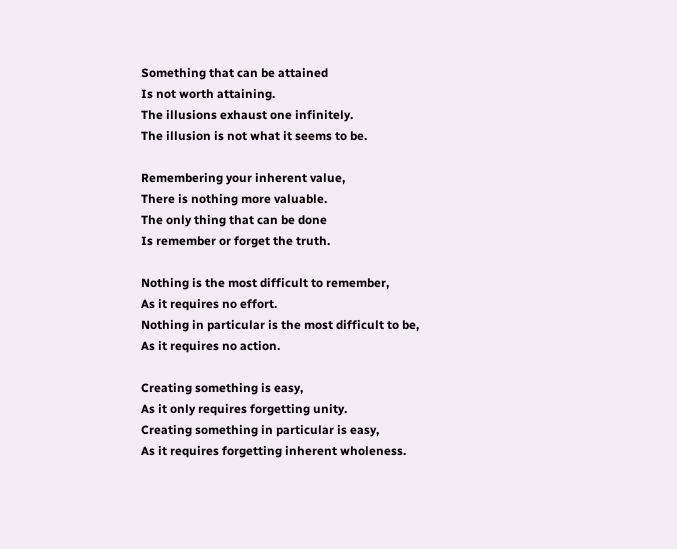Something that can be attained
Is not worth attaining.
The illusions exhaust one infinitely.
The illusion is not what it seems to be.

Remembering your inherent value,
There is nothing more valuable.
The only thing that can be done
Is remember or forget the truth.

Nothing is the most difficult to remember,
As it requires no effort.
Nothing in particular is the most difficult to be,
As it requires no action.

Creating something is easy,
As it only requires forgetting unity.
Creating something in particular is easy,
As it requires forgetting inherent wholeness.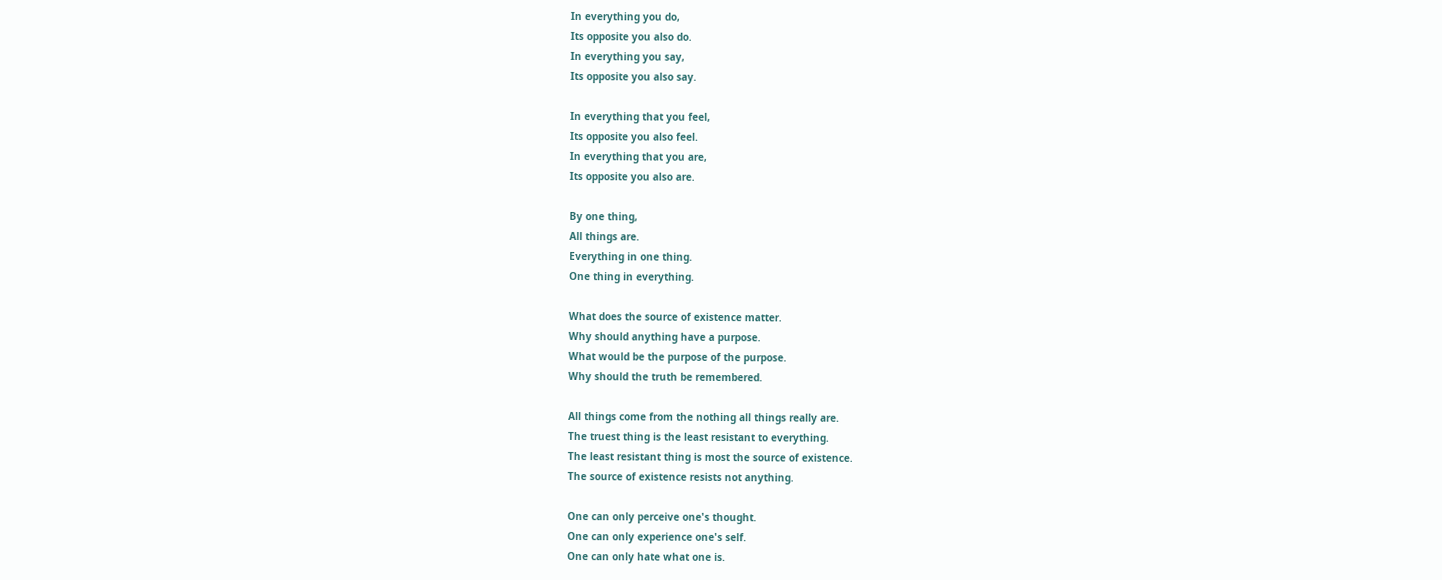In everything you do,
Its opposite you also do.
In everything you say,
Its opposite you also say.

In everything that you feel,
Its opposite you also feel.
In everything that you are,
Its opposite you also are.

By one thing,
All things are.
Everything in one thing.
One thing in everything.

What does the source of existence matter.
Why should anything have a purpose.
What would be the purpose of the purpose.
Why should the truth be remembered.

All things come from the nothing all things really are.
The truest thing is the least resistant to everything.
The least resistant thing is most the source of existence.
The source of existence resists not anything.

One can only perceive one's thought.
One can only experience one's self.
One can only hate what one is.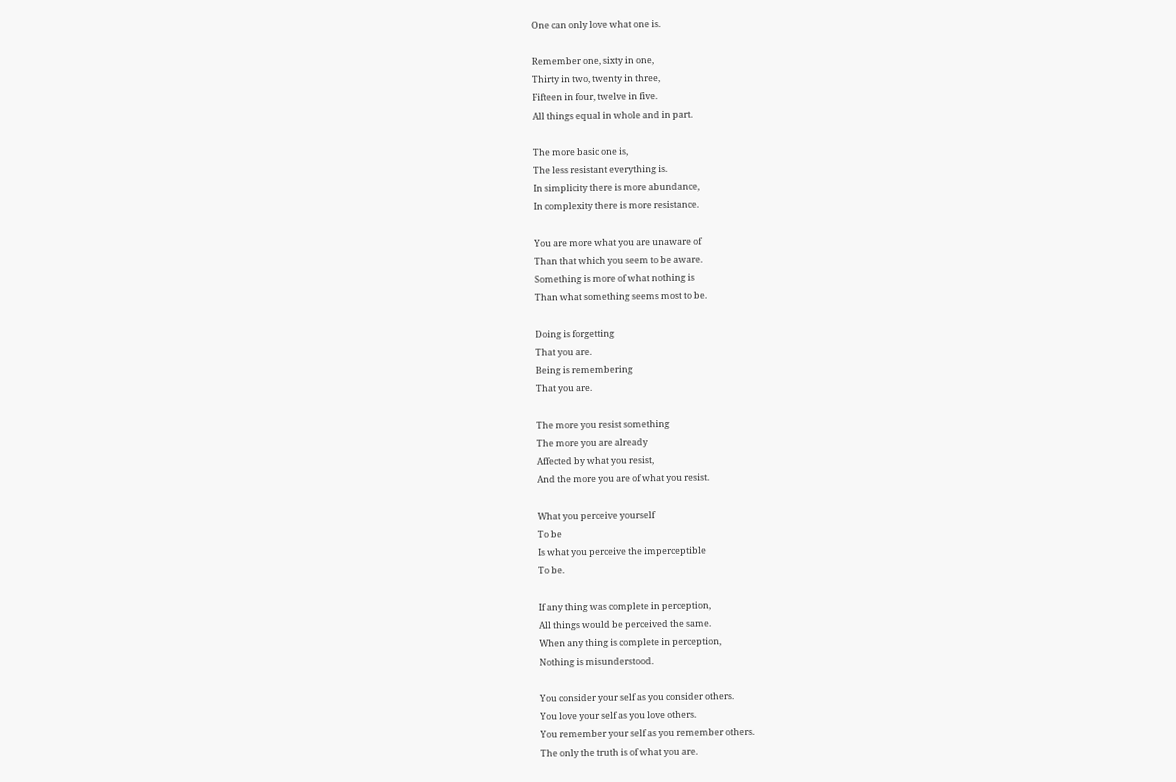One can only love what one is.

Remember one, sixty in one,
Thirty in two, twenty in three,
Fifteen in four, twelve in five.
All things equal in whole and in part.

The more basic one is,
The less resistant everything is.
In simplicity there is more abundance,
In complexity there is more resistance.

You are more what you are unaware of
Than that which you seem to be aware.
Something is more of what nothing is
Than what something seems most to be.

Doing is forgetting
That you are.
Being is remembering
That you are.

The more you resist something
The more you are already
Affected by what you resist,
And the more you are of what you resist.

What you perceive yourself
To be
Is what you perceive the imperceptible
To be.

If any thing was complete in perception,
All things would be perceived the same.
When any thing is complete in perception,
Nothing is misunderstood.

You consider your self as you consider others.
You love your self as you love others.
You remember your self as you remember others.
The only the truth is of what you are.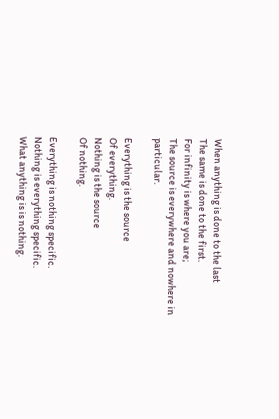When anything is done to the last
The same is done to the first.
For infinity is where you are;
The source is everywhere and nowhere in particular.

Everything is the source
Of everything.
Nothing is the source
Of nothing.

Everything is nothing specific.
Nothing is everything specific.
What anything is is nothing.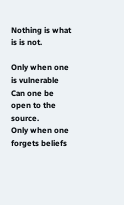Nothing is what is is not.

Only when one is vulnerable
Can one be open to the source.
Only when one forgets beliefs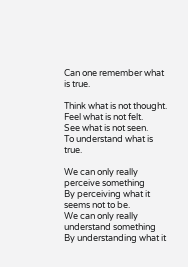Can one remember what is true.

Think what is not thought.
Feel what is not felt.
See what is not seen.
To understand what is true.

We can only really perceive something
By perceiving what it seems not to be.
We can only really understand something
By understanding what it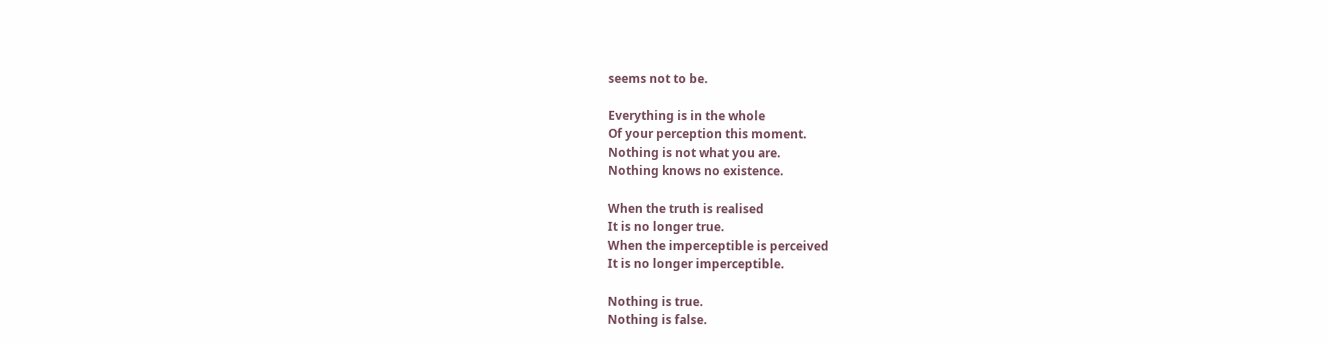seems not to be.

Everything is in the whole
Of your perception this moment.
Nothing is not what you are.
Nothing knows no existence.

When the truth is realised
It is no longer true.
When the imperceptible is perceived
It is no longer imperceptible.

Nothing is true.
Nothing is false.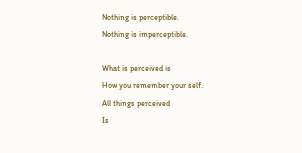Nothing is perceptible.
Nothing is imperceptible.

What is perceived is
How you remember your self.
All things perceived
Is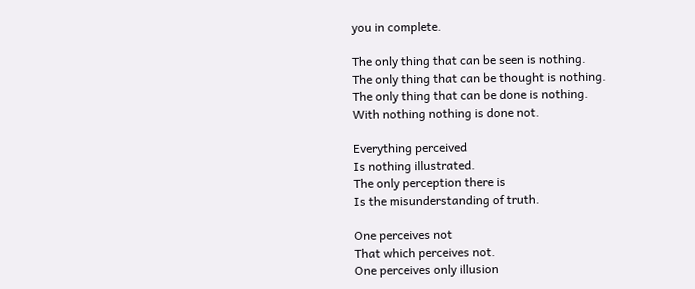you in complete.

The only thing that can be seen is nothing.
The only thing that can be thought is nothing.
The only thing that can be done is nothing.
With nothing nothing is done not.

Everything perceived
Is nothing illustrated.
The only perception there is
Is the misunderstanding of truth.

One perceives not
That which perceives not.
One perceives only illusion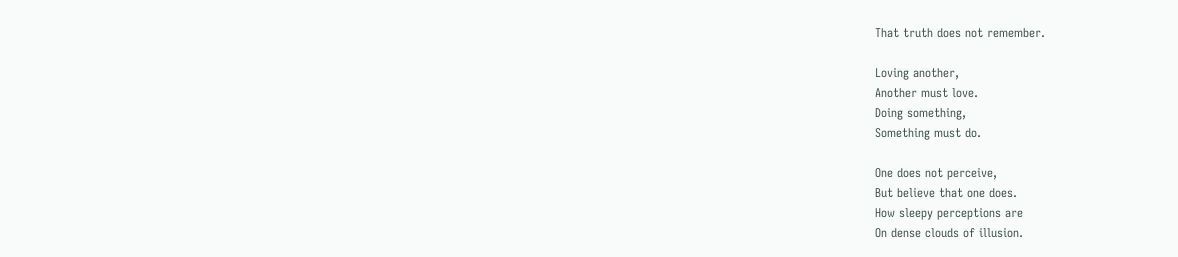That truth does not remember.

Loving another,
Another must love.
Doing something,
Something must do.

One does not perceive,
But believe that one does.
How sleepy perceptions are
On dense clouds of illusion.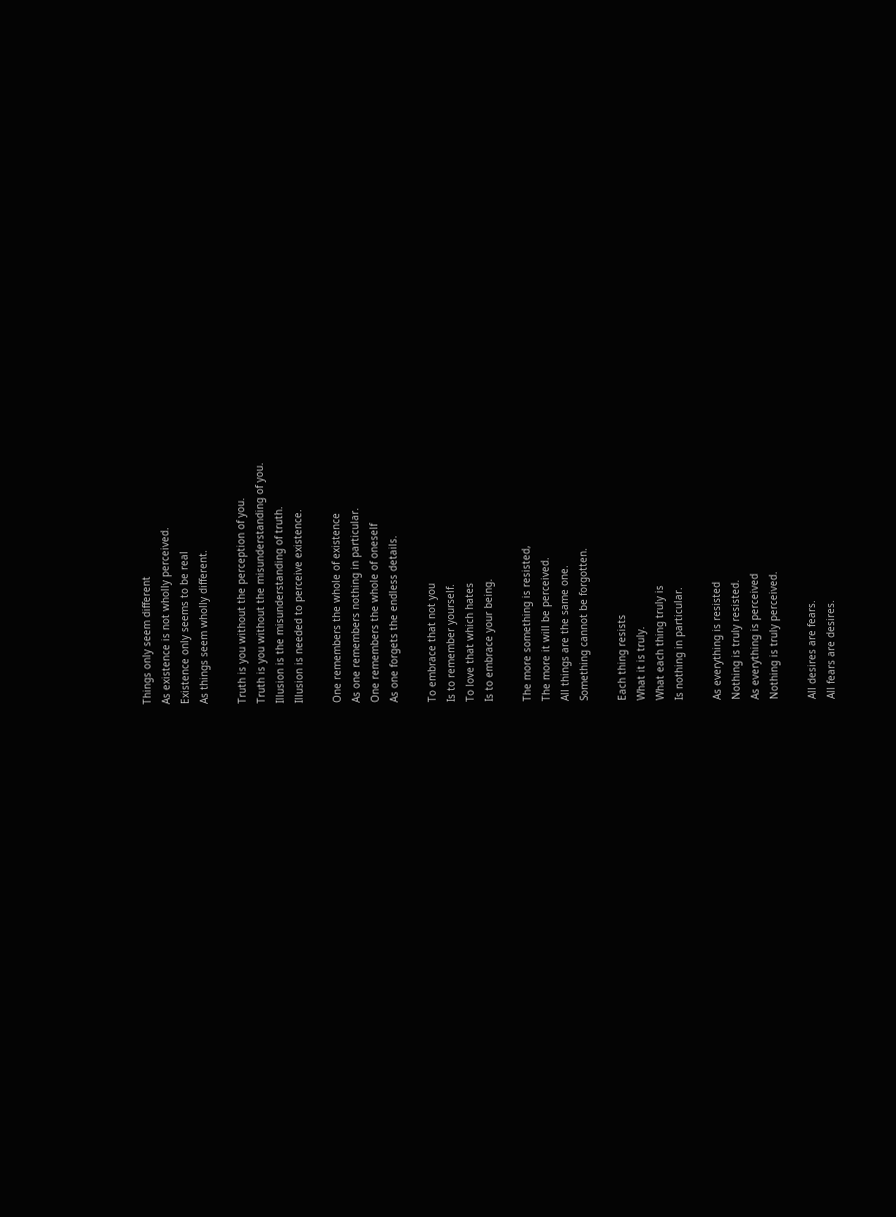Things only seem different
As existence is not wholly perceived.
Existence only seems to be real
As things seem wholly different.

Truth is you without the perception of you.
Truth is you without the misunderstanding of you.
Illusion is the misunderstanding of truth.
Illusion is needed to perceive existence.

One remembers the whole of existence
As one remembers nothing in particular.
One remembers the whole of oneself
As one forgets the endless details.

To embrace that not you
Is to remember yourself.
To love that which hates
Is to embrace your being.

The more something is resisted,
The more it will be perceived.
All things are the same one.
Something cannot be forgotten.

Each thing resists
What it is truly.
What each thing truly is
Is nothing in particular.

As everything is resisted
Nothing is truly resisted.
As everything is perceived
Nothing is truly perceived.

All desires are fears.
All fears are desires.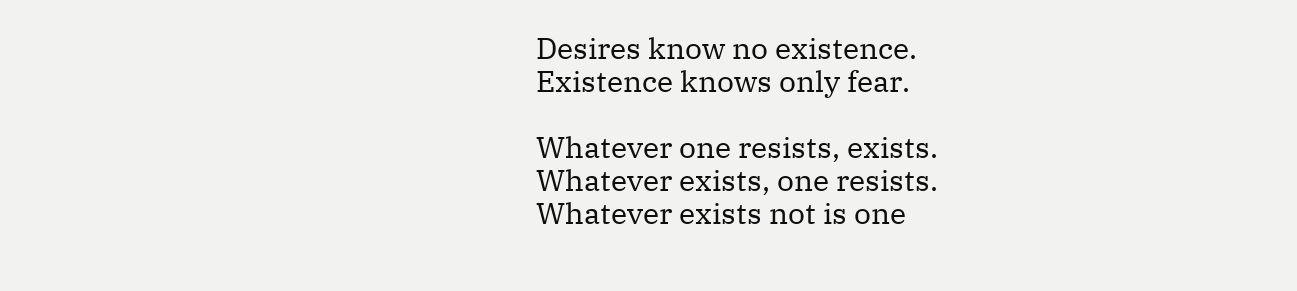Desires know no existence.
Existence knows only fear.

Whatever one resists, exists.
Whatever exists, one resists.
Whatever exists not is one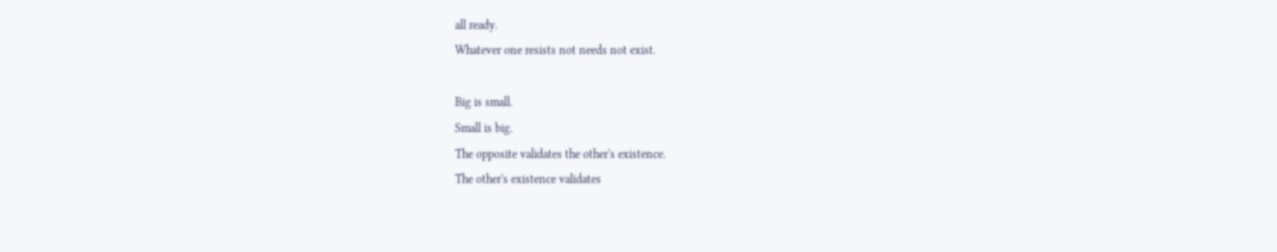all ready.
Whatever one resists not needs not exist.

Big is small.
Small is big.
The opposite validates the other's existence.
The other's existence validates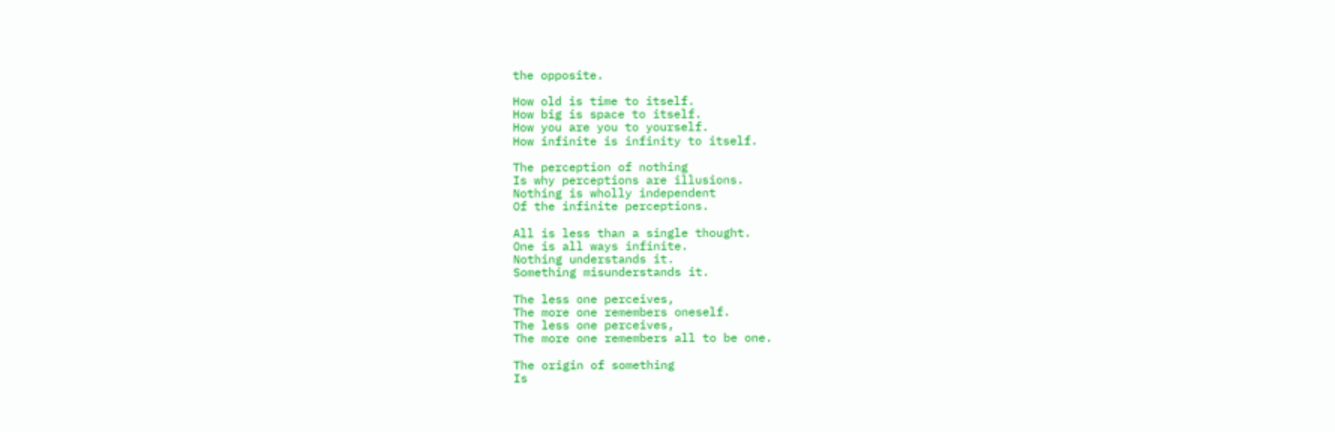the opposite.

How old is time to itself.
How big is space to itself.
How you are you to yourself.
How infinite is infinity to itself.

The perception of nothing
Is why perceptions are illusions.
Nothing is wholly independent
Of the infinite perceptions.

All is less than a single thought.
One is all ways infinite.
Nothing understands it.
Something misunderstands it.

The less one perceives,
The more one remembers oneself.
The less one perceives,
The more one remembers all to be one.

The origin of something
Is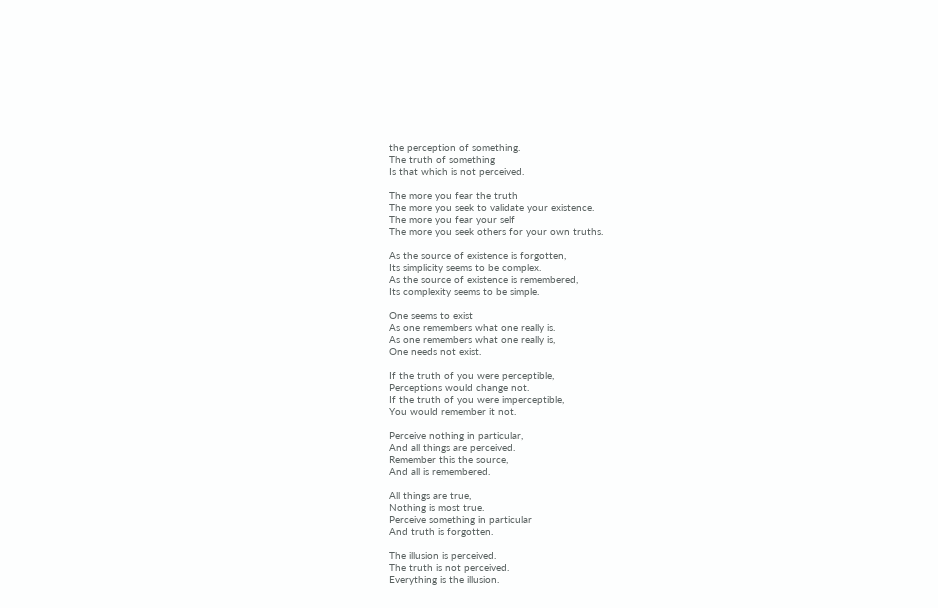the perception of something.
The truth of something
Is that which is not perceived.

The more you fear the truth
The more you seek to validate your existence.
The more you fear your self
The more you seek others for your own truths.

As the source of existence is forgotten,
Its simplicity seems to be complex.
As the source of existence is remembered,
Its complexity seems to be simple.

One seems to exist
As one remembers what one really is.
As one remembers what one really is,
One needs not exist.

If the truth of you were perceptible,
Perceptions would change not.
If the truth of you were imperceptible,
You would remember it not.

Perceive nothing in particular,
And all things are perceived.
Remember this the source,
And all is remembered.

All things are true,
Nothing is most true.
Perceive something in particular
And truth is forgotten.

The illusion is perceived.
The truth is not perceived.
Everything is the illusion.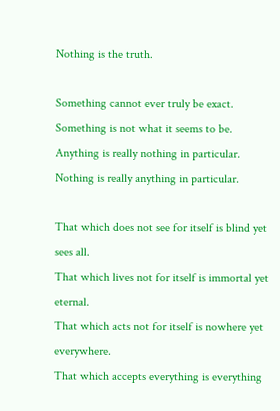Nothing is the truth.

Something cannot ever truly be exact.
Something is not what it seems to be.
Anything is really nothing in particular.
Nothing is really anything in particular.

That which does not see for itself is blind yet sees all.
That which lives not for itself is immortal yet eternal.
That which acts not for itself is nowhere yet everywhere.
That which accepts everything is everything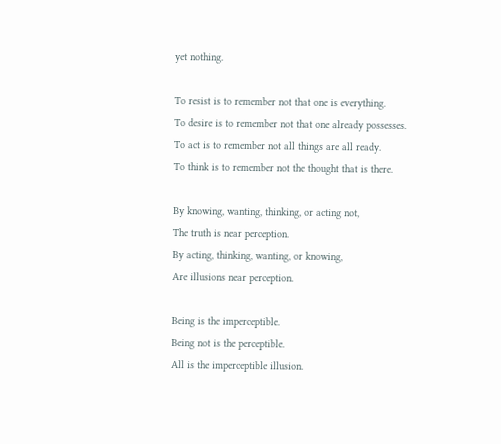yet nothing.

To resist is to remember not that one is everything.
To desire is to remember not that one already possesses.
To act is to remember not all things are all ready.
To think is to remember not the thought that is there.

By knowing, wanting, thinking, or acting not,
The truth is near perception.
By acting, thinking, wanting, or knowing,
Are illusions near perception.

Being is the imperceptible.
Being not is the perceptible.
All is the imperceptible illusion.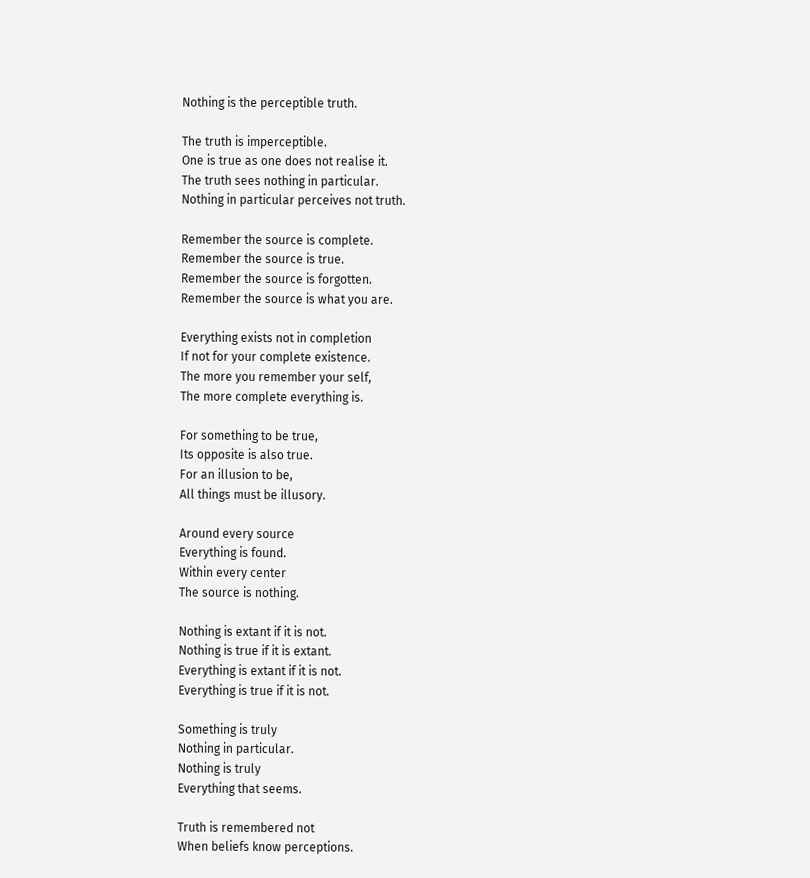Nothing is the perceptible truth.

The truth is imperceptible.
One is true as one does not realise it.
The truth sees nothing in particular.
Nothing in particular perceives not truth.

Remember the source is complete.
Remember the source is true.
Remember the source is forgotten.
Remember the source is what you are.

Everything exists not in completion
If not for your complete existence.
The more you remember your self,
The more complete everything is.

For something to be true,
Its opposite is also true.
For an illusion to be,
All things must be illusory.

Around every source
Everything is found.
Within every center
The source is nothing.

Nothing is extant if it is not.
Nothing is true if it is extant.
Everything is extant if it is not.
Everything is true if it is not.

Something is truly
Nothing in particular.
Nothing is truly
Everything that seems.

Truth is remembered not
When beliefs know perceptions.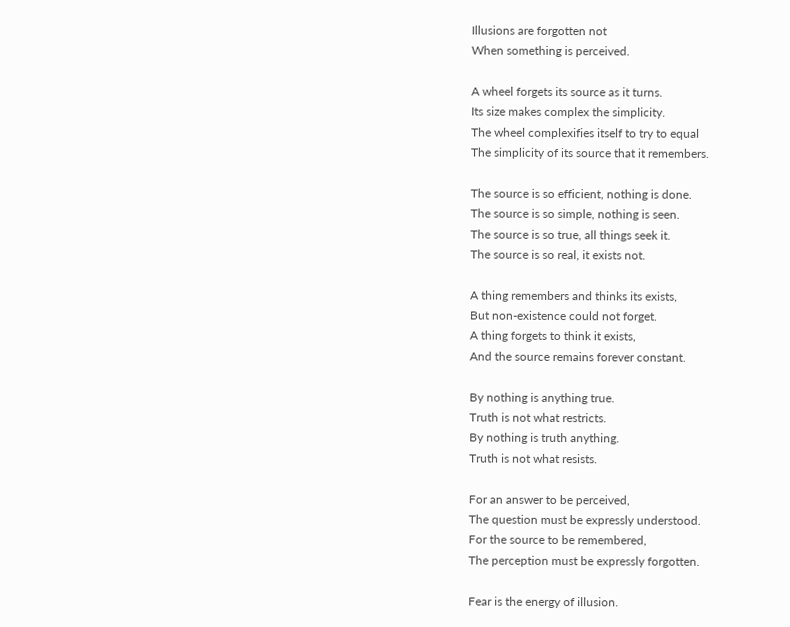Illusions are forgotten not
When something is perceived.

A wheel forgets its source as it turns.
Its size makes complex the simplicity.
The wheel complexifies itself to try to equal
The simplicity of its source that it remembers.

The source is so efficient, nothing is done.
The source is so simple, nothing is seen.
The source is so true, all things seek it.
The source is so real, it exists not.

A thing remembers and thinks its exists,
But non-existence could not forget.
A thing forgets to think it exists,
And the source remains forever constant.

By nothing is anything true.
Truth is not what restricts.
By nothing is truth anything.
Truth is not what resists.

For an answer to be perceived,
The question must be expressly understood.
For the source to be remembered,
The perception must be expressly forgotten.

Fear is the energy of illusion.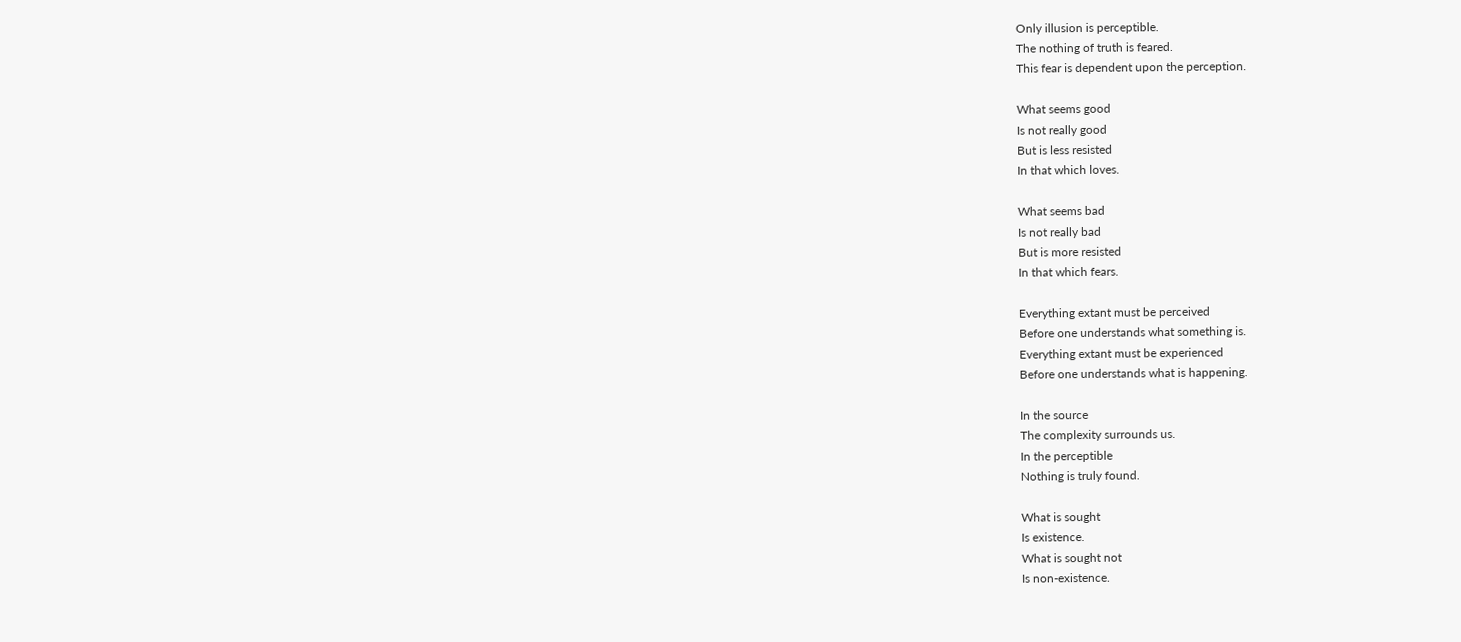Only illusion is perceptible.
The nothing of truth is feared.
This fear is dependent upon the perception.

What seems good
Is not really good
But is less resisted
In that which loves.

What seems bad
Is not really bad
But is more resisted
In that which fears.

Everything extant must be perceived
Before one understands what something is.
Everything extant must be experienced
Before one understands what is happening.

In the source
The complexity surrounds us.
In the perceptible
Nothing is truly found.

What is sought
Is existence.
What is sought not
Is non-existence.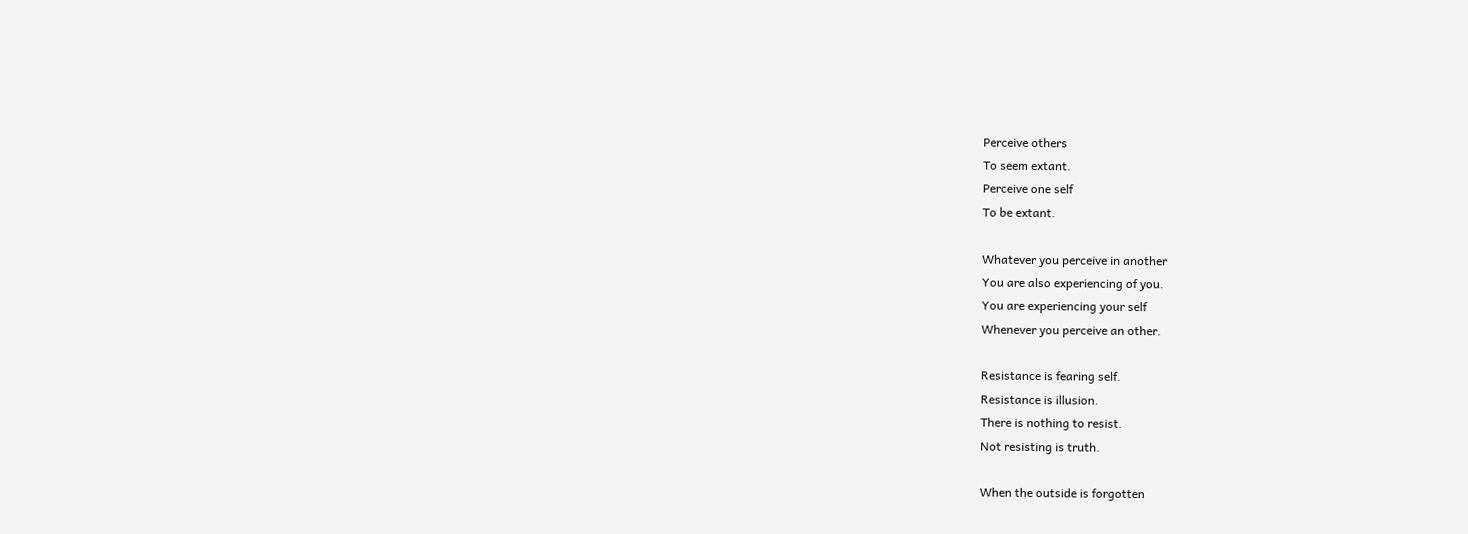Perceive others
To seem extant.
Perceive one self
To be extant.

Whatever you perceive in another
You are also experiencing of you.
You are experiencing your self
Whenever you perceive an other.

Resistance is fearing self.
Resistance is illusion.
There is nothing to resist.
Not resisting is truth.

When the outside is forgotten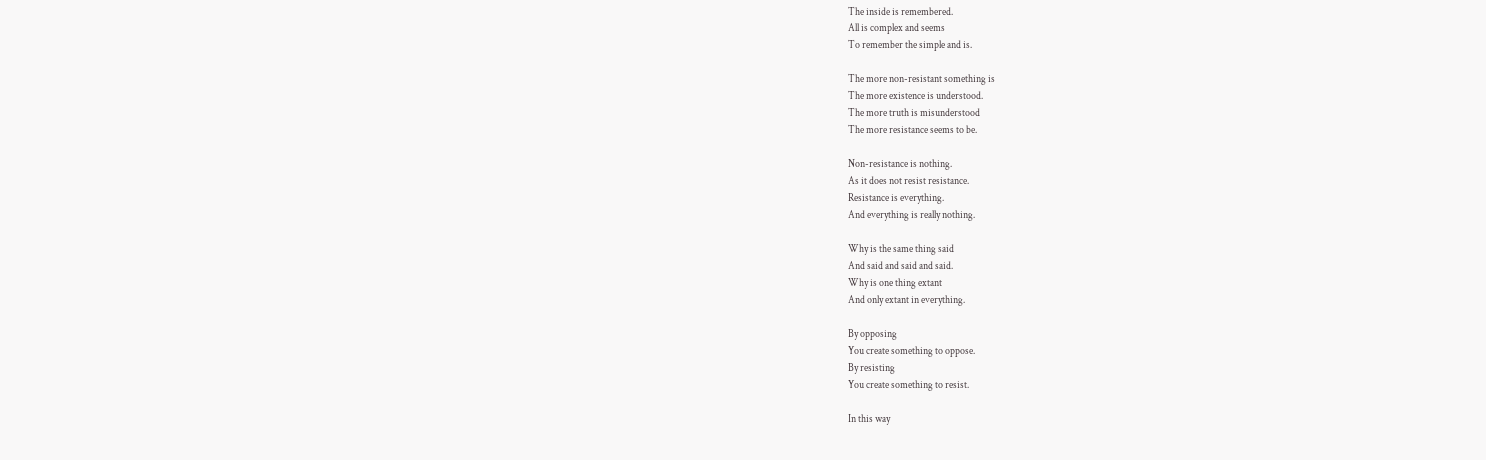The inside is remembered.
All is complex and seems
To remember the simple and is.

The more non-resistant something is
The more existence is understood.
The more truth is misunderstood
The more resistance seems to be.

Non-resistance is nothing.
As it does not resist resistance.
Resistance is everything.
And everything is really nothing.

Why is the same thing said
And said and said and said.
Why is one thing extant
And only extant in everything.

By opposing
You create something to oppose.
By resisting
You create something to resist.

In this way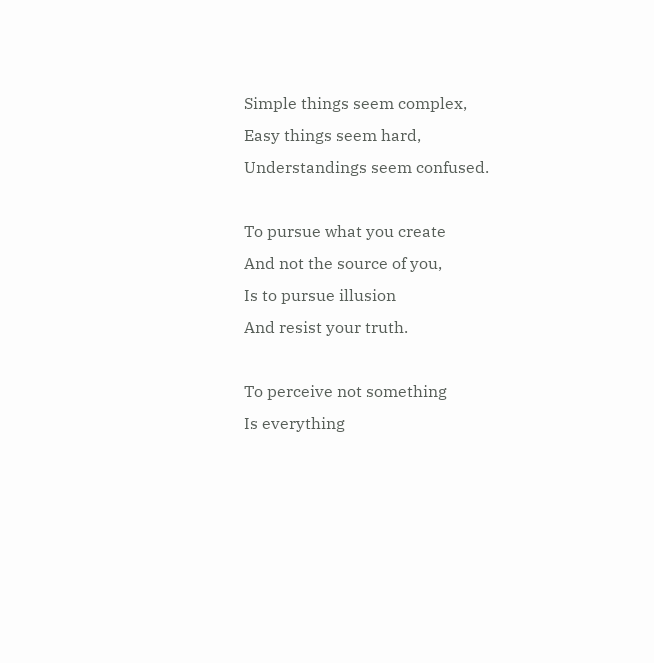Simple things seem complex,
Easy things seem hard,
Understandings seem confused.

To pursue what you create
And not the source of you,
Is to pursue illusion
And resist your truth.

To perceive not something
Is everything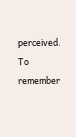perceived.
To remember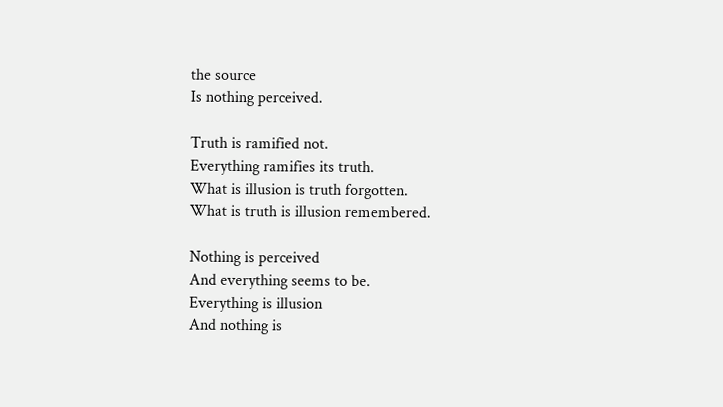the source
Is nothing perceived.

Truth is ramified not.
Everything ramifies its truth.
What is illusion is truth forgotten.
What is truth is illusion remembered.

Nothing is perceived
And everything seems to be.
Everything is illusion
And nothing is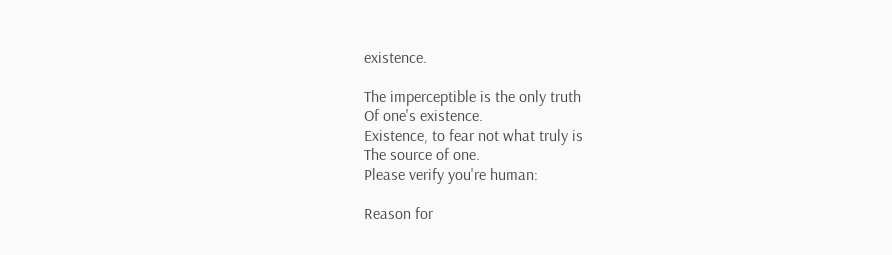existence.

The imperceptible is the only truth
Of one's existence.
Existence, to fear not what truly is
The source of one.
Please verify you're human:

Reason for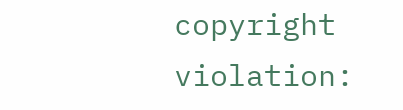copyright violation: